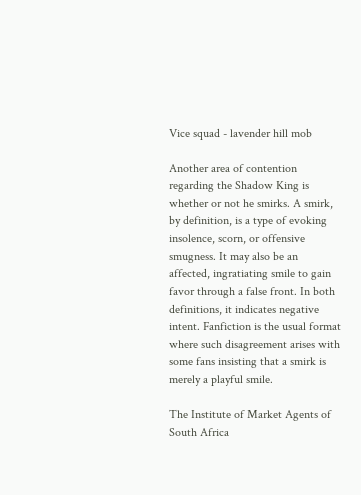Vice squad - lavender hill mob

Another area of contention regarding the Shadow King is whether or not he smirks. A smirk, by definition, is a type of evoking insolence, scorn, or offensive smugness. It may also be an affected, ingratiating smile to gain favor through a false front. In both definitions, it indicates negative intent. Fanfiction is the usual format where such disagreement arises with some fans insisting that a smirk is merely a playful smile.

The Institute of Market Agents of South Africa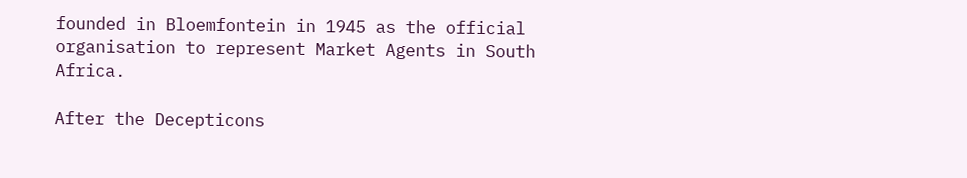founded in Bloemfontein in 1945 as the official organisation to represent Market Agents in South Africa.

After the Decepticons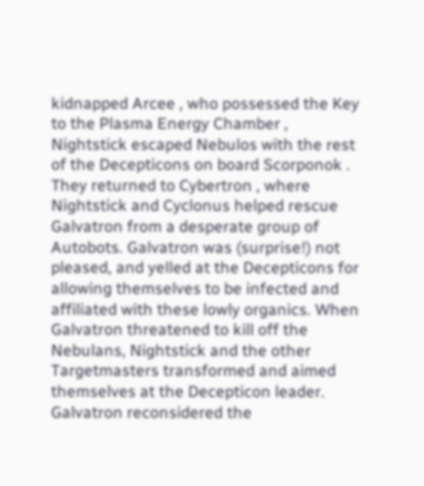kidnapped Arcee , who possessed the Key to the Plasma Energy Chamber , Nightstick escaped Nebulos with the rest of the Decepticons on board Scorponok . They returned to Cybertron , where Nightstick and Cyclonus helped rescue Galvatron from a desperate group of Autobots. Galvatron was (surprise!) not pleased, and yelled at the Decepticons for allowing themselves to be infected and affiliated with these lowly organics. When Galvatron threatened to kill off the Nebulans, Nightstick and the other Targetmasters transformed and aimed themselves at the Decepticon leader. Galvatron reconsidered the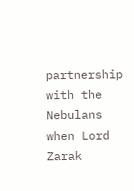partnership with the Nebulans when Lord Zarak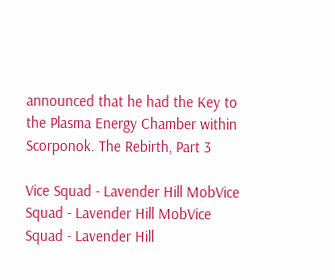announced that he had the Key to the Plasma Energy Chamber within Scorponok. The Rebirth, Part 3

Vice Squad - Lavender Hill MobVice Squad - Lavender Hill MobVice Squad - Lavender Hill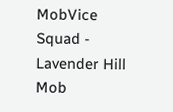MobVice Squad - Lavender Hill Mob